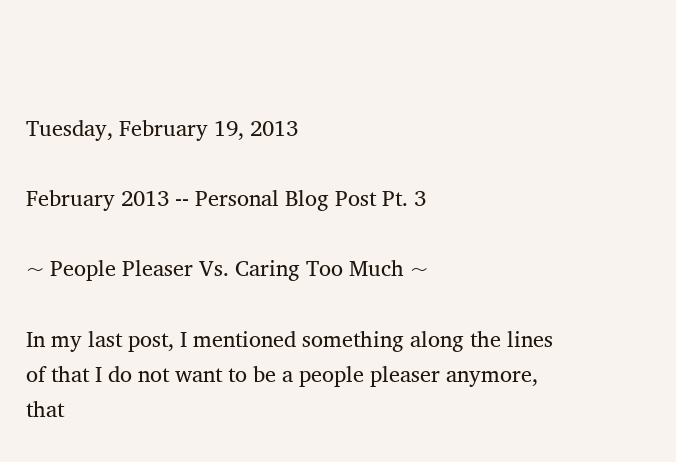Tuesday, February 19, 2013

February 2013 -- Personal Blog Post Pt. 3

~ People Pleaser Vs. Caring Too Much ~

In my last post, I mentioned something along the lines of that I do not want to be a people pleaser anymore, that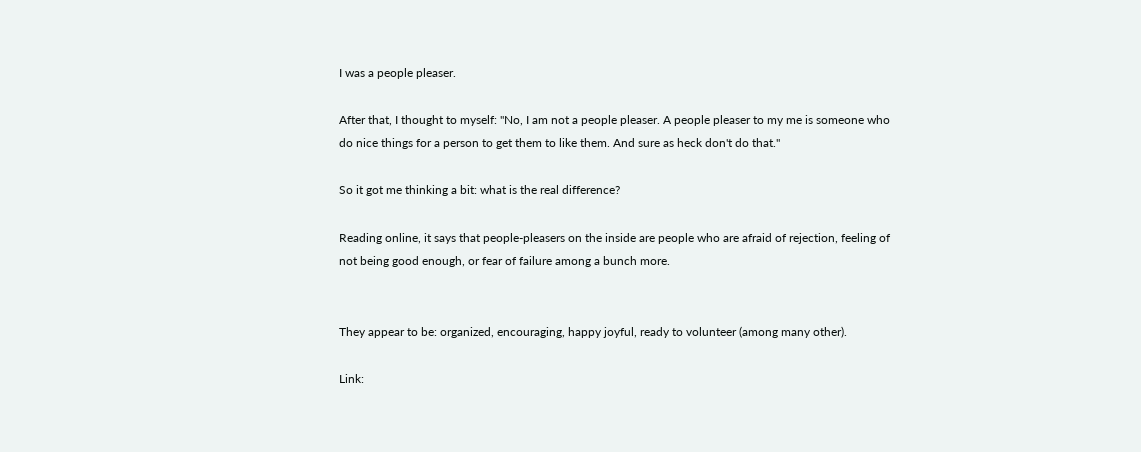I was a people pleaser.

After that, I thought to myself: "No, I am not a people pleaser. A people pleaser to my me is someone who do nice things for a person to get them to like them. And sure as heck don't do that."

So it got me thinking a bit: what is the real difference?

Reading online, it says that people-pleasers on the inside are people who are afraid of rejection, feeling of not being good enough, or fear of failure among a bunch more.


They appear to be: organized, encouraging, happy joyful, ready to volunteer (among many other).

Link: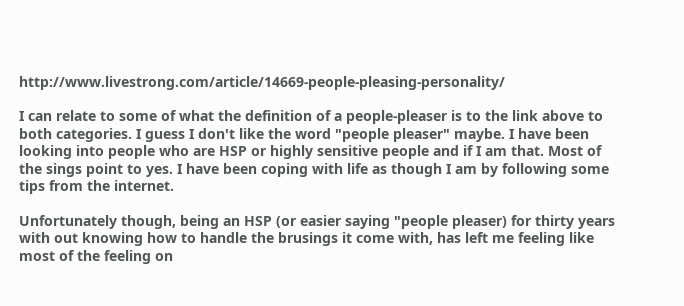http://www.livestrong.com/article/14669-people-pleasing-personality/

I can relate to some of what the definition of a people-pleaser is to the link above to both categories. I guess I don't like the word "people pleaser" maybe. I have been looking into people who are HSP or highly sensitive people and if I am that. Most of the sings point to yes. I have been coping with life as though I am by following some tips from the internet.

Unfortunately though, being an HSP (or easier saying "people pleaser) for thirty years with out knowing how to handle the brusings it come with, has left me feeling like most of the feeling on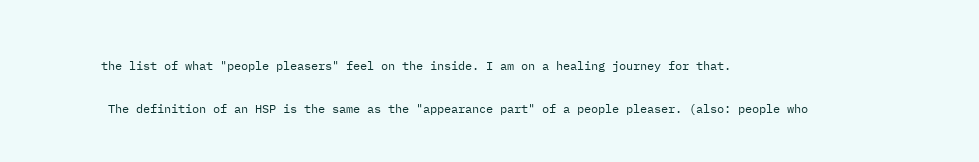the list of what "people pleasers" feel on the inside. I am on a healing journey for that.

 The definition of an HSP is the same as the "appearance part" of a people pleaser. (also: people who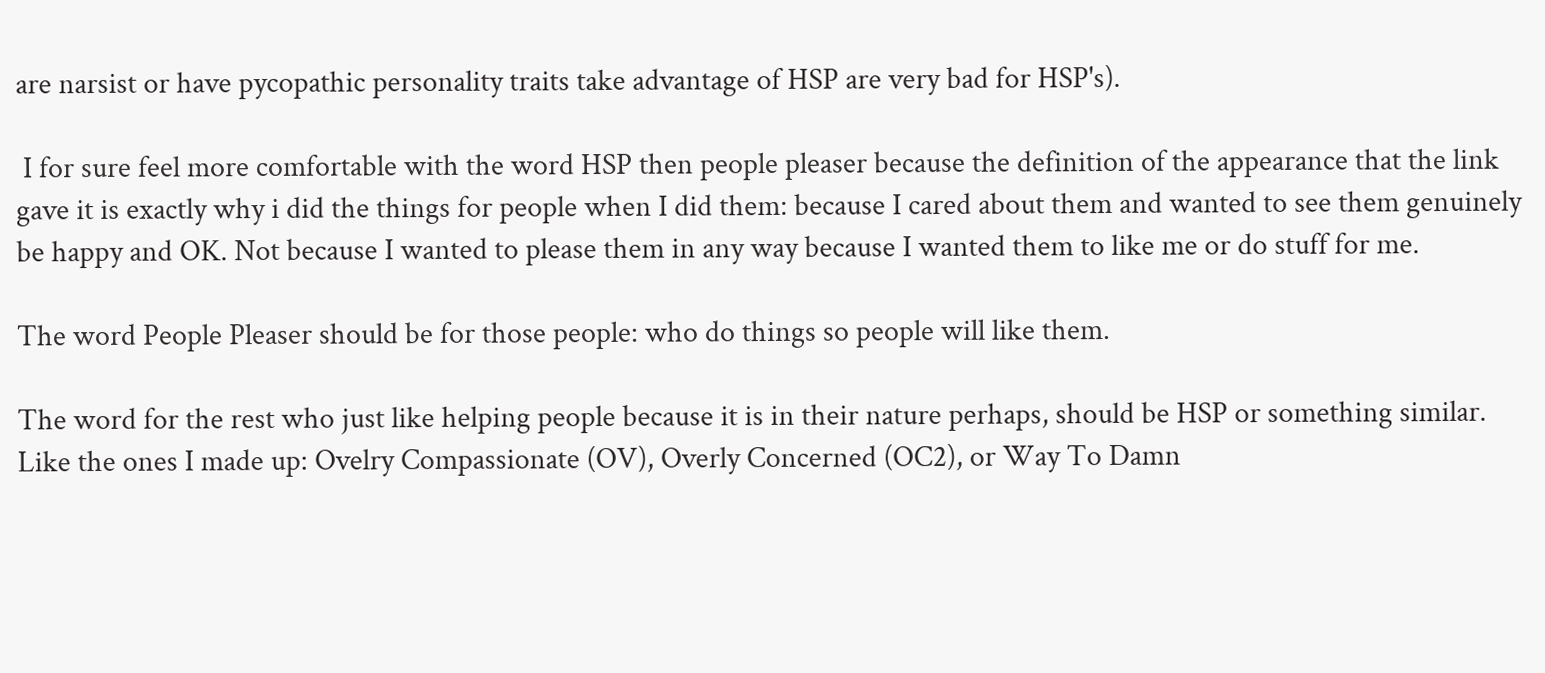are narsist or have pycopathic personality traits take advantage of HSP are very bad for HSP's).

 I for sure feel more comfortable with the word HSP then people pleaser because the definition of the appearance that the link gave it is exactly why i did the things for people when I did them: because I cared about them and wanted to see them genuinely be happy and OK. Not because I wanted to please them in any way because I wanted them to like me or do stuff for me.

The word People Pleaser should be for those people: who do things so people will like them.

The word for the rest who just like helping people because it is in their nature perhaps, should be HSP or something similar. Like the ones I made up: Ovelry Compassionate (OV), Overly Concerned (OC2), or Way To Damn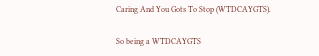Caring And You Gots To Stop (WTDCAYGTS).

So being a WTDCAYGTS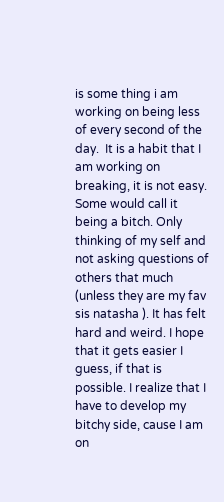is some thing i am working on being less of every second of the day.  It is a habit that I am working on breaking, it is not easy. Some would call it being a bitch. Only thinking of my self and not asking questions of others that much (unless they are my fav sis natasha ). It has felt hard and weird. I hope that it gets easier I guess, if that is possible. I realize that I have to develop my bitchy side, cause I am on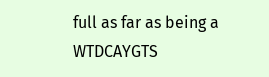full as far as being a WTDCAYGTS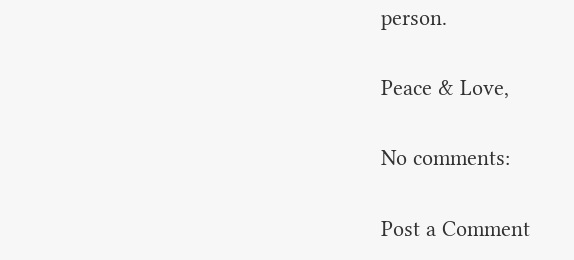person.

Peace & Love,

No comments:

Post a Comment